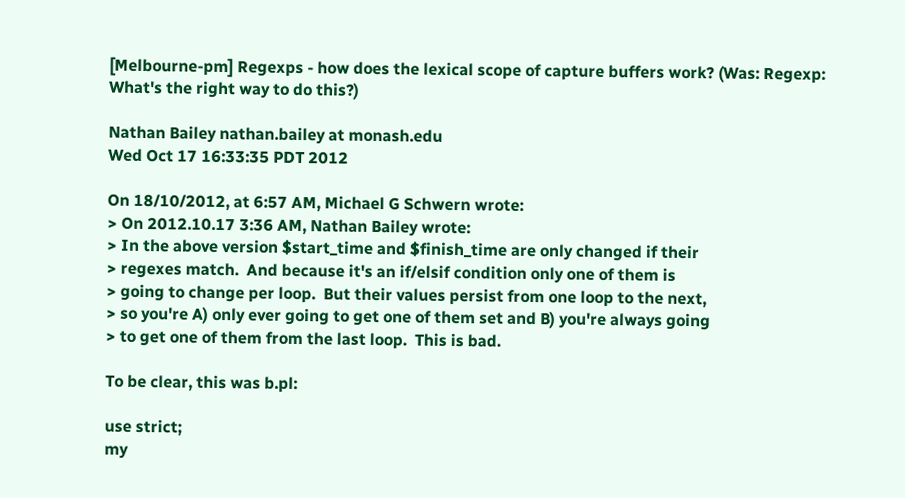[Melbourne-pm] Regexps - how does the lexical scope of capture buffers work? (Was: Regexp: What's the right way to do this?)

Nathan Bailey nathan.bailey at monash.edu
Wed Oct 17 16:33:35 PDT 2012

On 18/10/2012, at 6:57 AM, Michael G Schwern wrote:
> On 2012.10.17 3:36 AM, Nathan Bailey wrote:
> In the above version $start_time and $finish_time are only changed if their
> regexes match.  And because it's an if/elsif condition only one of them is
> going to change per loop.  But their values persist from one loop to the next,
> so you're A) only ever going to get one of them set and B) you're always going
> to get one of them from the last loop.  This is bad.

To be clear, this was b.pl:

use strict;
my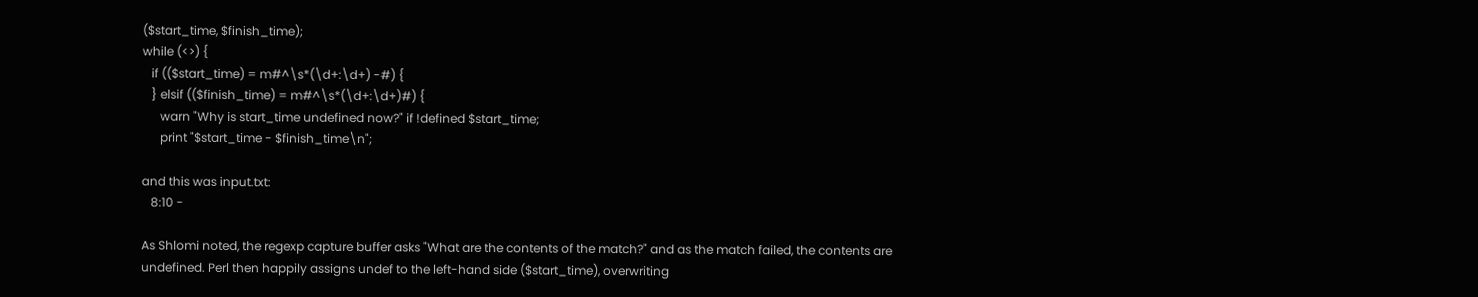($start_time, $finish_time);
while (<>) {
   if (($start_time) = m#^\s*(\d+:\d+) -#) {
   } elsif (($finish_time) = m#^\s*(\d+:\d+)#) {
      warn "Why is start_time undefined now?" if !defined $start_time;
      print "$start_time - $finish_time\n";

and this was input.txt:
   8:10 -

As Shlomi noted, the regexp capture buffer asks "What are the contents of the match?" and as the match failed, the contents are undefined. Perl then happily assigns undef to the left-hand side ($start_time), overwriting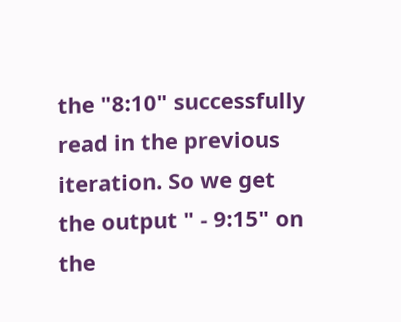the "8:10" successfully read in the previous iteration. So we get the output " - 9:15" on the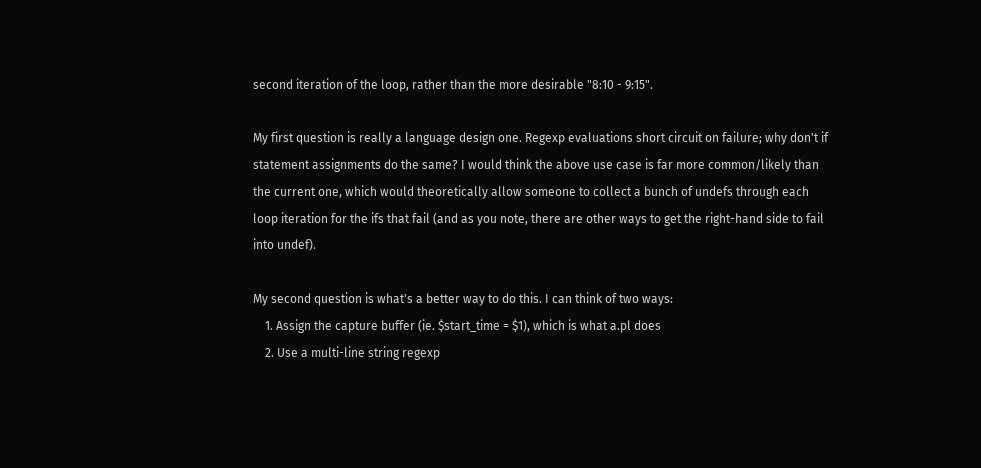second iteration of the loop, rather than the more desirable "8:10 - 9:15".

My first question is really a language design one. Regexp evaluations short circuit on failure; why don't if statement assignments do the same? I would think the above use case is far more common/likely than the current one, which would theoretically allow someone to collect a bunch of undefs through each loop iteration for the ifs that fail (and as you note, there are other ways to get the right-hand side to fail into undef).

My second question is what's a better way to do this. I can think of two ways:
    1. Assign the capture buffer (ie. $start_time = $1), which is what a.pl does
    2. Use a multi-line string regexp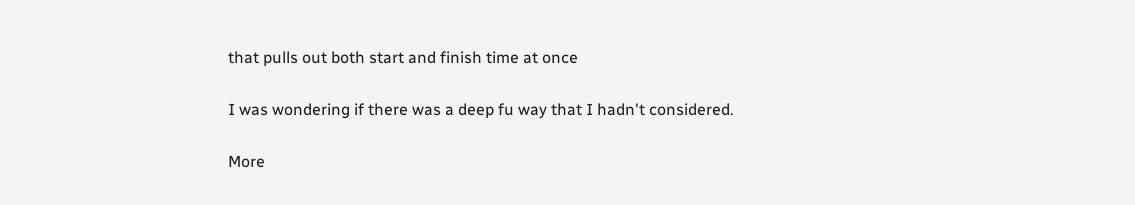that pulls out both start and finish time at once

I was wondering if there was a deep fu way that I hadn't considered.

More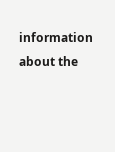information about the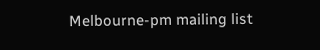Melbourne-pm mailing list